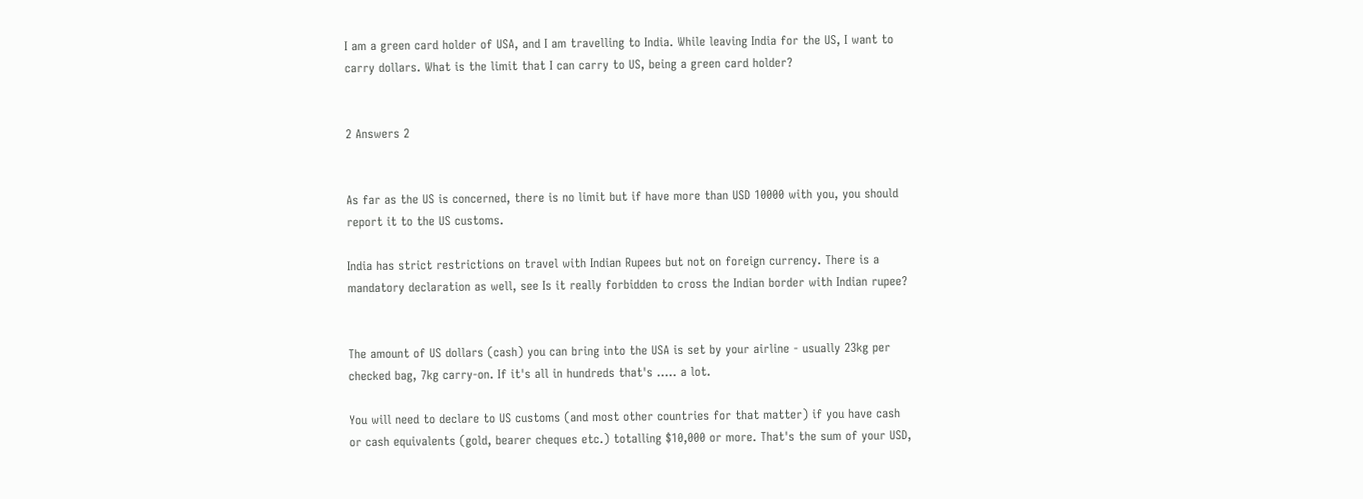I am a green card holder of USA, and I am travelling to India. While leaving India for the US, I want to carry dollars. What is the limit that I can carry to US, being a green card holder?


2 Answers 2


As far as the US is concerned, there is no limit but if have more than USD 10000 with you, you should report it to the US customs.

India has strict restrictions on travel with Indian Rupees but not on foreign currency. There is a mandatory declaration as well, see Is it really forbidden to cross the Indian border with Indian rupee?


The amount of US dollars (cash) you can bring into the USA is set by your airline - usually 23kg per checked bag, 7kg carry-on. If it's all in hundreds that's ..... a lot.

You will need to declare to US customs (and most other countries for that matter) if you have cash or cash equivalents (gold, bearer cheques etc.) totalling $10,000 or more. That's the sum of your USD,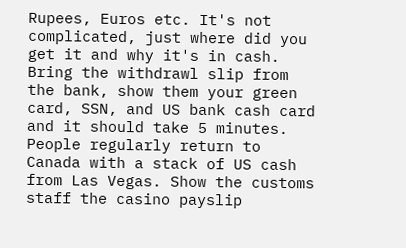Rupees, Euros etc. It's not complicated, just where did you get it and why it's in cash. Bring the withdrawl slip from the bank, show them your green card, SSN, and US bank cash card and it should take 5 minutes. People regularly return to Canada with a stack of US cash from Las Vegas. Show the customs staff the casino payslip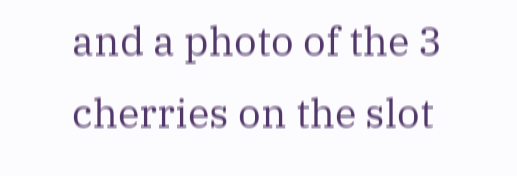and a photo of the 3 cherries on the slot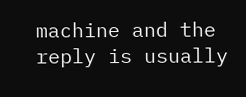machine and the reply is usually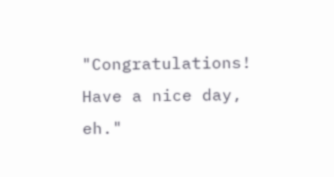"Congratulations! Have a nice day, eh."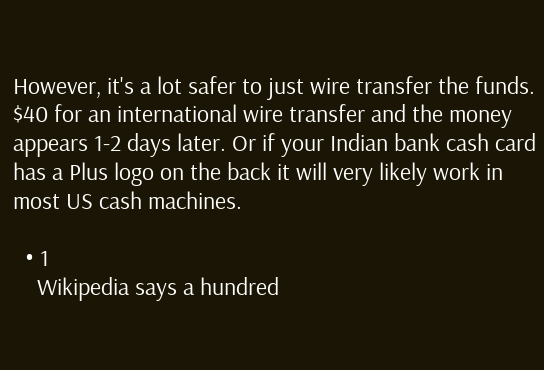However, it's a lot safer to just wire transfer the funds. $40 for an international wire transfer and the money appears 1-2 days later. Or if your Indian bank cash card has a Plus logo on the back it will very likely work in most US cash machines.

  • 1
    Wikipedia says a hundred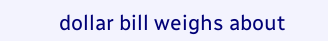dollar bill weighs about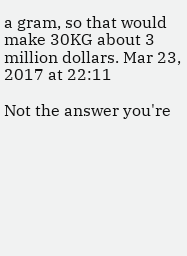a gram, so that would make 30KG about 3 million dollars. Mar 23, 2017 at 22:11

Not the answer you're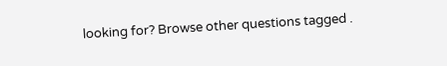looking for? Browse other questions tagged .